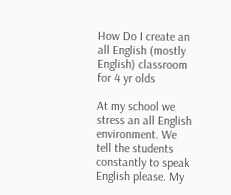How Do I create an all English (mostly English) classroom for 4 yr olds

At my school we stress an all English environment. We tell the students constantly to speak English please. My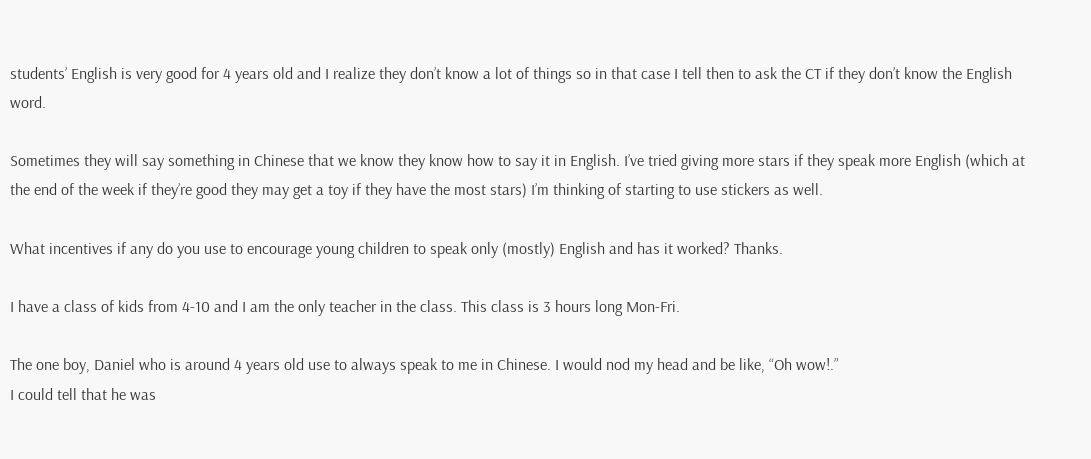students’ English is very good for 4 years old and I realize they don’t know a lot of things so in that case I tell then to ask the CT if they don’t know the English word.

Sometimes they will say something in Chinese that we know they know how to say it in English. I’ve tried giving more stars if they speak more English (which at the end of the week if they’re good they may get a toy if they have the most stars) I’m thinking of starting to use stickers as well.

What incentives if any do you use to encourage young children to speak only (mostly) English and has it worked? Thanks.

I have a class of kids from 4-10 and I am the only teacher in the class. This class is 3 hours long Mon-Fri.

The one boy, Daniel who is around 4 years old use to always speak to me in Chinese. I would nod my head and be like, “Oh wow!.”
I could tell that he was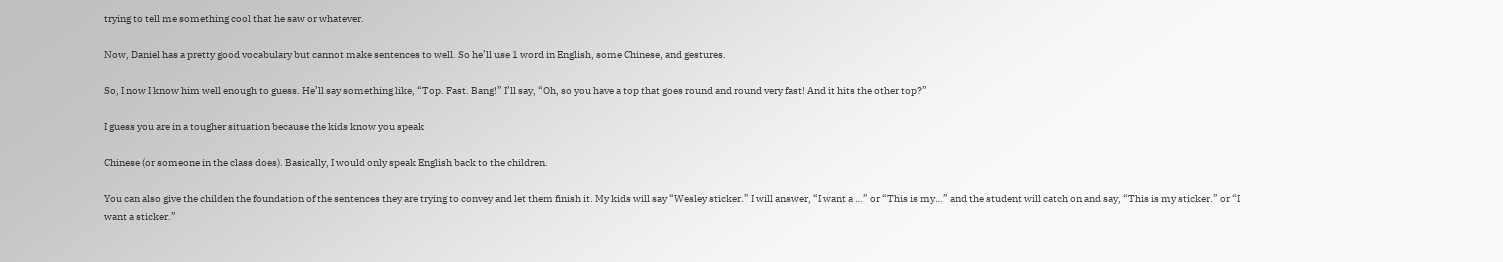trying to tell me something cool that he saw or whatever.

Now, Daniel has a pretty good vocabulary but cannot make sentences to well. So he’ll use 1 word in English, some Chinese, and gestures.

So, I now I know him well enough to guess. He’ll say something like, “Top. Fast. Bang!” I’ll say, “Oh, so you have a top that goes round and round very fast! And it hits the other top?”

I guess you are in a tougher situation because the kids know you speak

Chinese (or someone in the class does). Basically, I would only speak English back to the children.

You can also give the childen the foundation of the sentences they are trying to convey and let them finish it. My kids will say “Wesley sticker.” I will answer, “I want a …” or “This is my…” and the student will catch on and say, “This is my sticker.” or “I want a sticker.”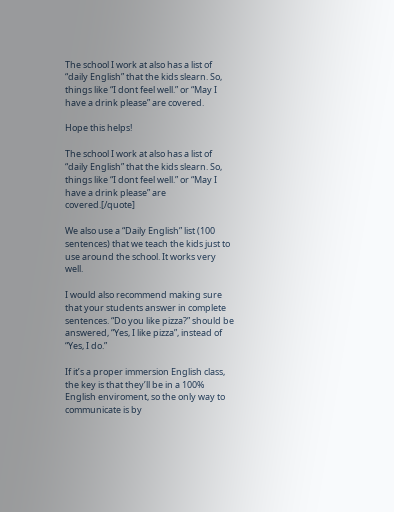The school I work at also has a list of “daily English” that the kids slearn. So, things like “I dont feel well.” or “May I have a drink please” are covered.

Hope this helps!

The school I work at also has a list of “daily English” that the kids slearn. So, things like “I dont feel well.” or “May I have a drink please” are covered.[/quote]

We also use a “Daily English” list (100 sentences) that we teach the kids just to use around the school. It works very well.

I would also recommend making sure that your students answer in complete sentences. “Do you like pizza?” should be answered, “Yes, I like pizza”, instead of “Yes, I do.”

If it’s a proper immersion English class, the key is that they’ll be in a 100% English enviroment, so the only way to communicate is by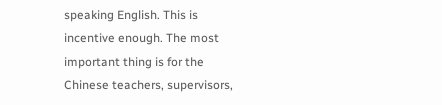speaking English. This is incentive enough. The most important thing is for the Chinese teachers, supervisors,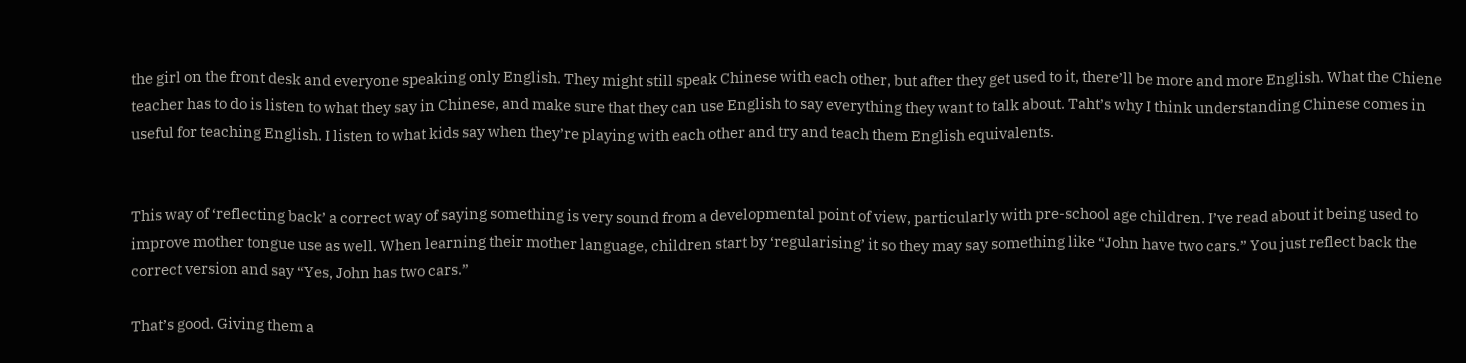the girl on the front desk and everyone speaking only English. They might still speak Chinese with each other, but after they get used to it, there’ll be more and more English. What the Chiene teacher has to do is listen to what they say in Chinese, and make sure that they can use English to say everything they want to talk about. Taht’s why I think understanding Chinese comes in useful for teaching English. I listen to what kids say when they’re playing with each other and try and teach them English equivalents.


This way of ‘reflecting back’ a correct way of saying something is very sound from a developmental point of view, particularly with pre-school age children. I’ve read about it being used to improve mother tongue use as well. When learning their mother language, children start by ‘regularising’ it so they may say something like “John have two cars.” You just reflect back the correct version and say “Yes, John has two cars.”

That’s good. Giving them a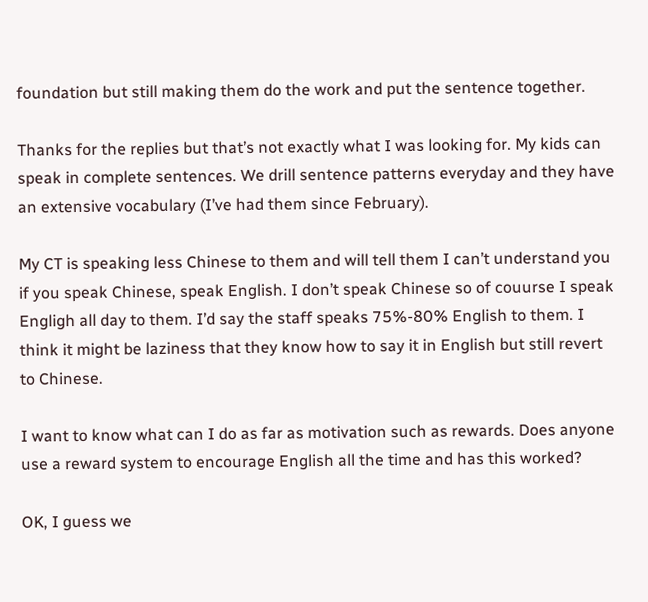foundation but still making them do the work and put the sentence together.

Thanks for the replies but that’s not exactly what I was looking for. My kids can speak in complete sentences. We drill sentence patterns everyday and they have an extensive vocabulary (I’ve had them since February).

My CT is speaking less Chinese to them and will tell them I can’t understand you if you speak Chinese, speak English. I don’t speak Chinese so of couurse I speak Engligh all day to them. I’d say the staff speaks 75%-80% English to them. I think it might be laziness that they know how to say it in English but still revert to Chinese.

I want to know what can I do as far as motivation such as rewards. Does anyone use a reward system to encourage English all the time and has this worked?

OK, I guess we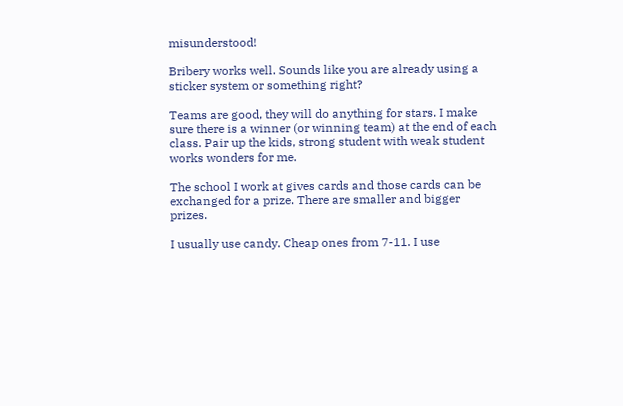misunderstood!

Bribery works well. Sounds like you are already using a sticker system or something right?

Teams are good, they will do anything for stars. I make sure there is a winner (or winning team) at the end of each class. Pair up the kids, strong student with weak student works wonders for me.

The school I work at gives cards and those cards can be exchanged for a prize. There are smaller and bigger prizes.

I usually use candy. Cheap ones from 7-11. I use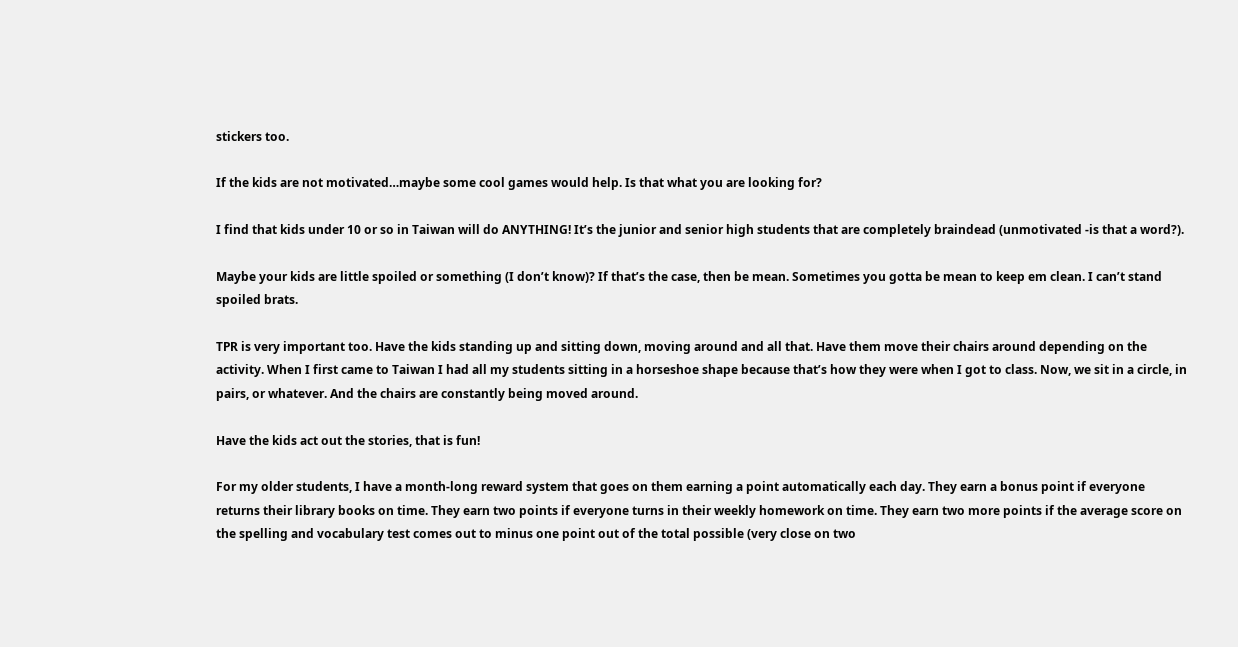stickers too.

If the kids are not motivated…maybe some cool games would help. Is that what you are looking for?

I find that kids under 10 or so in Taiwan will do ANYTHING! It’s the junior and senior high students that are completely braindead (unmotivated -is that a word?).

Maybe your kids are little spoiled or something (I don’t know)? If that’s the case, then be mean. Sometimes you gotta be mean to keep em clean. I can’t stand spoiled brats.

TPR is very important too. Have the kids standing up and sitting down, moving around and all that. Have them move their chairs around depending on the activity. When I first came to Taiwan I had all my students sitting in a horseshoe shape because that’s how they were when I got to class. Now, we sit in a circle, in pairs, or whatever. And the chairs are constantly being moved around.

Have the kids act out the stories, that is fun!

For my older students, I have a month-long reward system that goes on them earning a point automatically each day. They earn a bonus point if everyone returns their library books on time. They earn two points if everyone turns in their weekly homework on time. They earn two more points if the average score on the spelling and vocabulary test comes out to minus one point out of the total possible (very close on two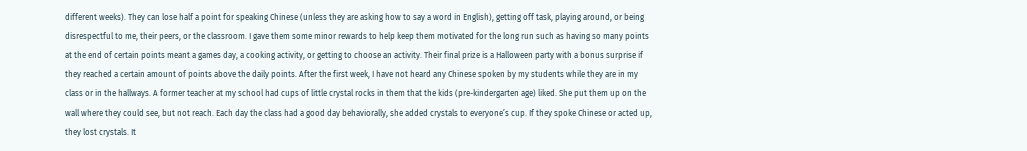different weeks). They can lose half a point for speaking Chinese (unless they are asking how to say a word in English), getting off task, playing around, or being disrespectful to me, their peers, or the classroom. I gave them some minor rewards to help keep them motivated for the long run such as having so many points at the end of certain points meant a games day, a cooking activity, or getting to choose an activity. Their final prize is a Halloween party with a bonus surprise if they reached a certain amount of points above the daily points. After the first week, I have not heard any Chinese spoken by my students while they are in my class or in the hallways. A former teacher at my school had cups of little crystal rocks in them that the kids (pre-kindergarten age) liked. She put them up on the wall where they could see, but not reach. Each day the class had a good day behaviorally, she added crystals to everyone’s cup. If they spoke Chinese or acted up, they lost crystals. It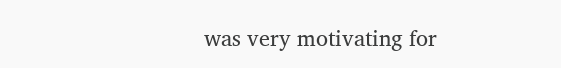was very motivating for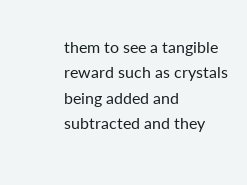them to see a tangible reward such as crystals being added and subtracted and they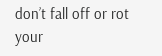don’t fall off or rot your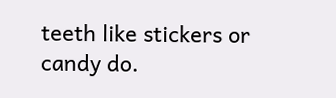teeth like stickers or candy do.